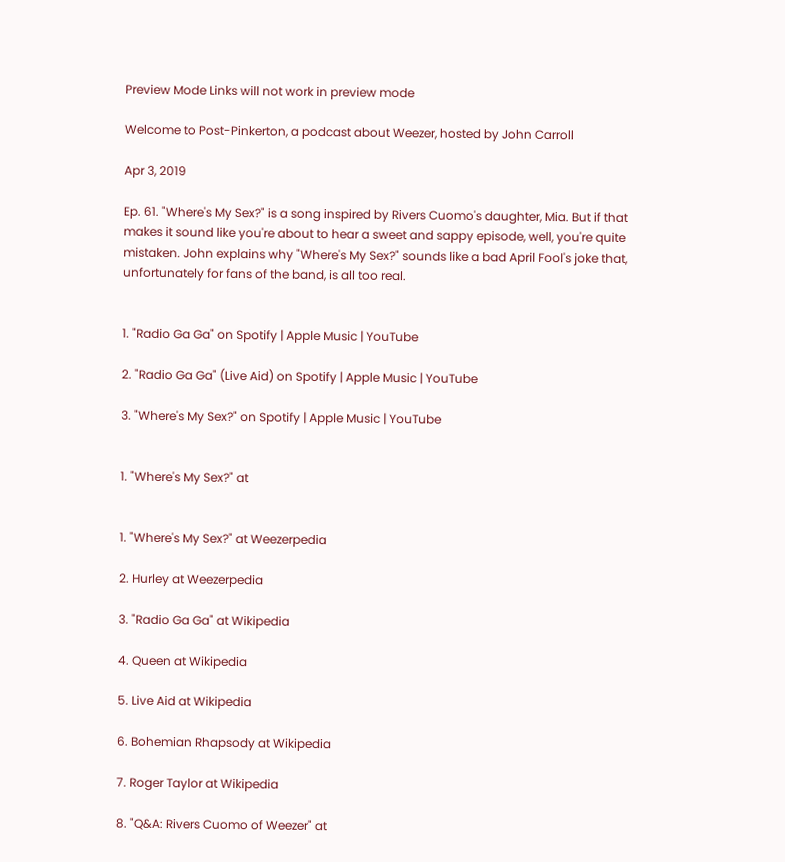Preview Mode Links will not work in preview mode

Welcome to Post-Pinkerton, a podcast about Weezer, hosted by John Carroll

Apr 3, 2019

Ep. 61. "Where's My Sex?" is a song inspired by Rivers Cuomo's daughter, Mia. But if that makes it sound like you're about to hear a sweet and sappy episode, well, you're quite mistaken. John explains why "Where's My Sex?" sounds like a bad April Fool's joke that, unfortunately for fans of the band, is all too real.


1. "Radio Ga Ga" on Spotify | Apple Music | YouTube

2. "Radio Ga Ga" (Live Aid) on Spotify | Apple Music | YouTube

3. "Where's My Sex?" on Spotify | Apple Music | YouTube


1. "Where's My Sex?" at


1. "Where's My Sex?" at Weezerpedia

2. Hurley at Weezerpedia

3. "Radio Ga Ga" at Wikipedia

4. Queen at Wikipedia

5. Live Aid at Wikipedia

6. Bohemian Rhapsody at Wikipedia

7. Roger Taylor at Wikipedia

8. "Q&A: Rivers Cuomo of Weezer" at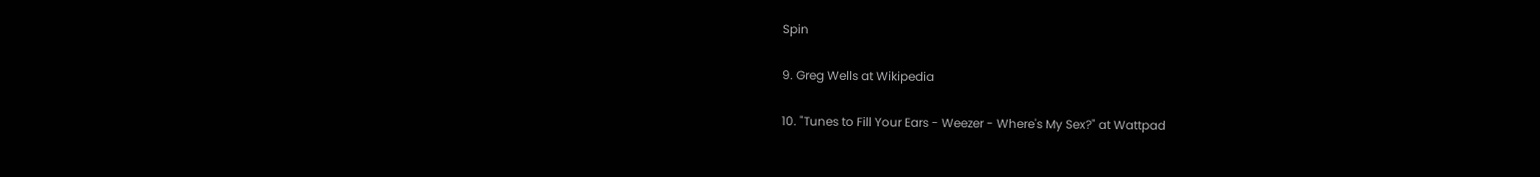Spin

9. Greg Wells at Wikipedia

10. "Tunes to Fill Your Ears - Weezer - Where's My Sex?" at Wattpad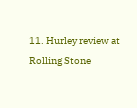11. Hurley review at Rolling Stone